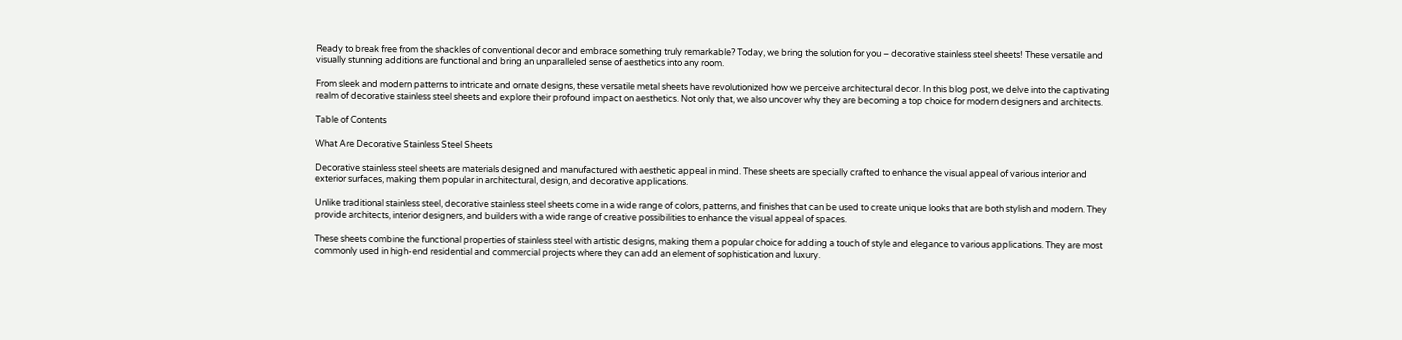Ready to break free from the shackles of conventional decor and embrace something truly remarkable? Today, we bring the solution for you – decorative stainless steel sheets! These versatile and visually stunning additions are functional and bring an unparalleled sense of aesthetics into any room.

From sleek and modern patterns to intricate and ornate designs, these versatile metal sheets have revolutionized how we perceive architectural decor. In this blog post, we delve into the captivating realm of decorative stainless steel sheets and explore their profound impact on aesthetics. Not only that, we also uncover why they are becoming a top choice for modern designers and architects.

Table of Contents

What Are Decorative Stainless Steel Sheets

Decorative stainless steel sheets are materials designed and manufactured with aesthetic appeal in mind. These sheets are specially crafted to enhance the visual appeal of various interior and exterior surfaces, making them popular in architectural, design, and decorative applications.

Unlike traditional stainless steel, decorative stainless steel sheets come in a wide range of colors, patterns, and finishes that can be used to create unique looks that are both stylish and modern. They provide architects, interior designers, and builders with a wide range of creative possibilities to enhance the visual appeal of spaces.

These sheets combine the functional properties of stainless steel with artistic designs, making them a popular choice for adding a touch of style and elegance to various applications. They are most commonly used in high-end residential and commercial projects where they can add an element of sophistication and luxury.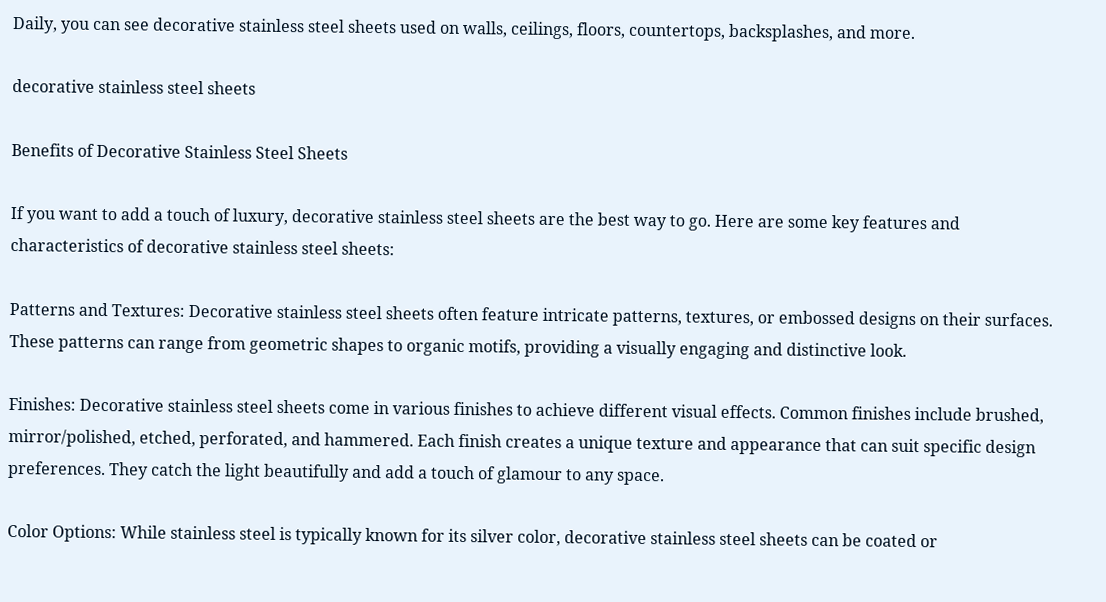Daily, you can see decorative stainless steel sheets used on walls, ceilings, floors, countertops, backsplashes, and more.

decorative stainless steel sheets

Benefits of Decorative Stainless Steel Sheets

If you want to add a touch of luxury, decorative stainless steel sheets are the best way to go. Here are some key features and characteristics of decorative stainless steel sheets:

Patterns and Textures: Decorative stainless steel sheets often feature intricate patterns, textures, or embossed designs on their surfaces. These patterns can range from geometric shapes to organic motifs, providing a visually engaging and distinctive look.

Finishes: Decorative stainless steel sheets come in various finishes to achieve different visual effects. Common finishes include brushed, mirror/polished, etched, perforated, and hammered. Each finish creates a unique texture and appearance that can suit specific design preferences. They catch the light beautifully and add a touch of glamour to any space.

Color Options: While stainless steel is typically known for its silver color, decorative stainless steel sheets can be coated or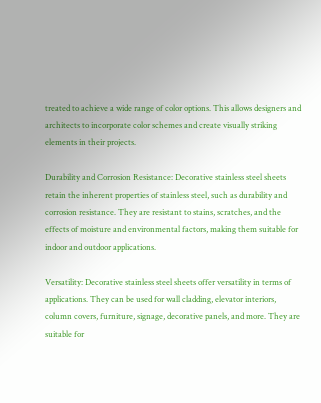treated to achieve a wide range of color options. This allows designers and architects to incorporate color schemes and create visually striking elements in their projects.

Durability and Corrosion Resistance: Decorative stainless steel sheets retain the inherent properties of stainless steel, such as durability and corrosion resistance. They are resistant to stains, scratches, and the effects of moisture and environmental factors, making them suitable for indoor and outdoor applications.

Versatility: Decorative stainless steel sheets offer versatility in terms of applications. They can be used for wall cladding, elevator interiors, column covers, furniture, signage, decorative panels, and more. They are suitable for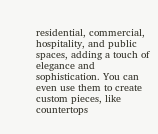residential, commercial, hospitality, and public spaces, adding a touch of elegance and sophistication. You can even use them to create custom pieces, like countertops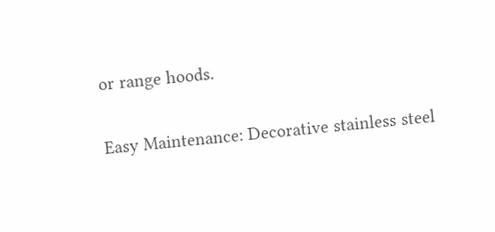or range hoods.

Easy Maintenance: Decorative stainless steel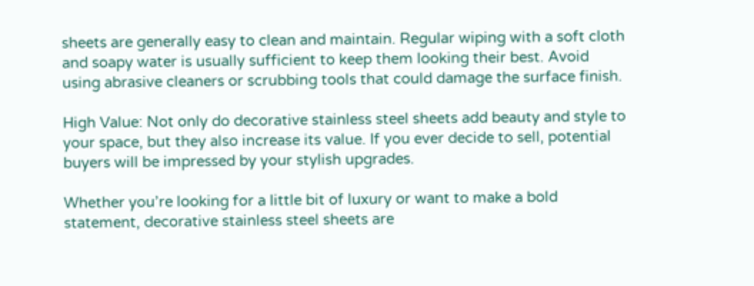sheets are generally easy to clean and maintain. Regular wiping with a soft cloth and soapy water is usually sufficient to keep them looking their best. Avoid using abrasive cleaners or scrubbing tools that could damage the surface finish.

High Value: Not only do decorative stainless steel sheets add beauty and style to your space, but they also increase its value. If you ever decide to sell, potential buyers will be impressed by your stylish upgrades.

Whether you’re looking for a little bit of luxury or want to make a bold statement, decorative stainless steel sheets are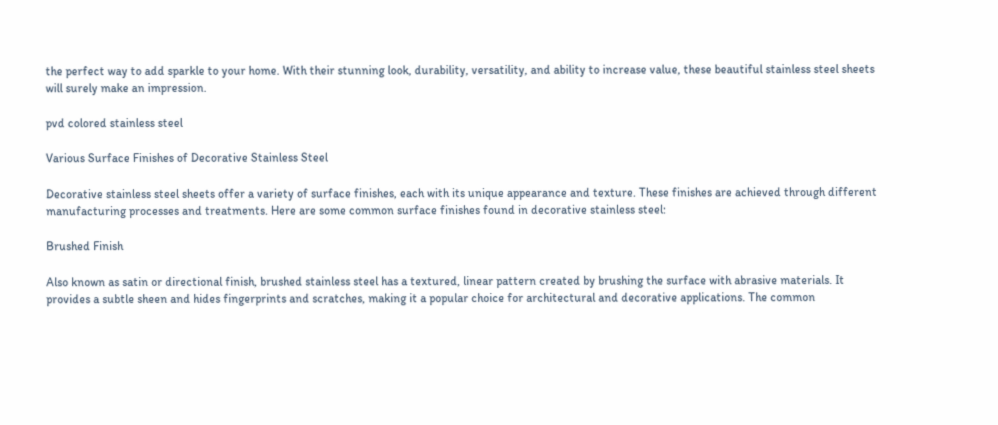the perfect way to add sparkle to your home. With their stunning look, durability, versatility, and ability to increase value, these beautiful stainless steel sheets will surely make an impression.

pvd colored stainless steel

Various Surface Finishes of Decorative Stainless Steel

Decorative stainless steel sheets offer a variety of surface finishes, each with its unique appearance and texture. These finishes are achieved through different manufacturing processes and treatments. Here are some common surface finishes found in decorative stainless steel:

Brushed Finish

Also known as satin or directional finish, brushed stainless steel has a textured, linear pattern created by brushing the surface with abrasive materials. It provides a subtle sheen and hides fingerprints and scratches, making it a popular choice for architectural and decorative applications. The common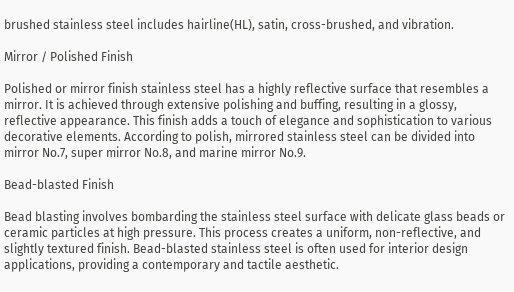brushed stainless steel includes hairline(HL), satin, cross-brushed, and vibration.

Mirror / Polished Finish

Polished or mirror finish stainless steel has a highly reflective surface that resembles a mirror. It is achieved through extensive polishing and buffing, resulting in a glossy, reflective appearance. This finish adds a touch of elegance and sophistication to various decorative elements. According to polish, mirrored stainless steel can be divided into mirror No.7, super mirror No.8, and marine mirror No.9.

Bead-blasted Finish

Bead blasting involves bombarding the stainless steel surface with delicate glass beads or ceramic particles at high pressure. This process creates a uniform, non-reflective, and slightly textured finish. Bead-blasted stainless steel is often used for interior design applications, providing a contemporary and tactile aesthetic.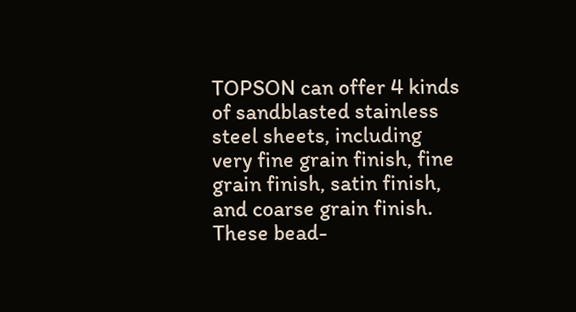TOPSON can offer 4 kinds of sandblasted stainless steel sheets, including very fine grain finish, fine grain finish, satin finish, and coarse grain finish. These bead-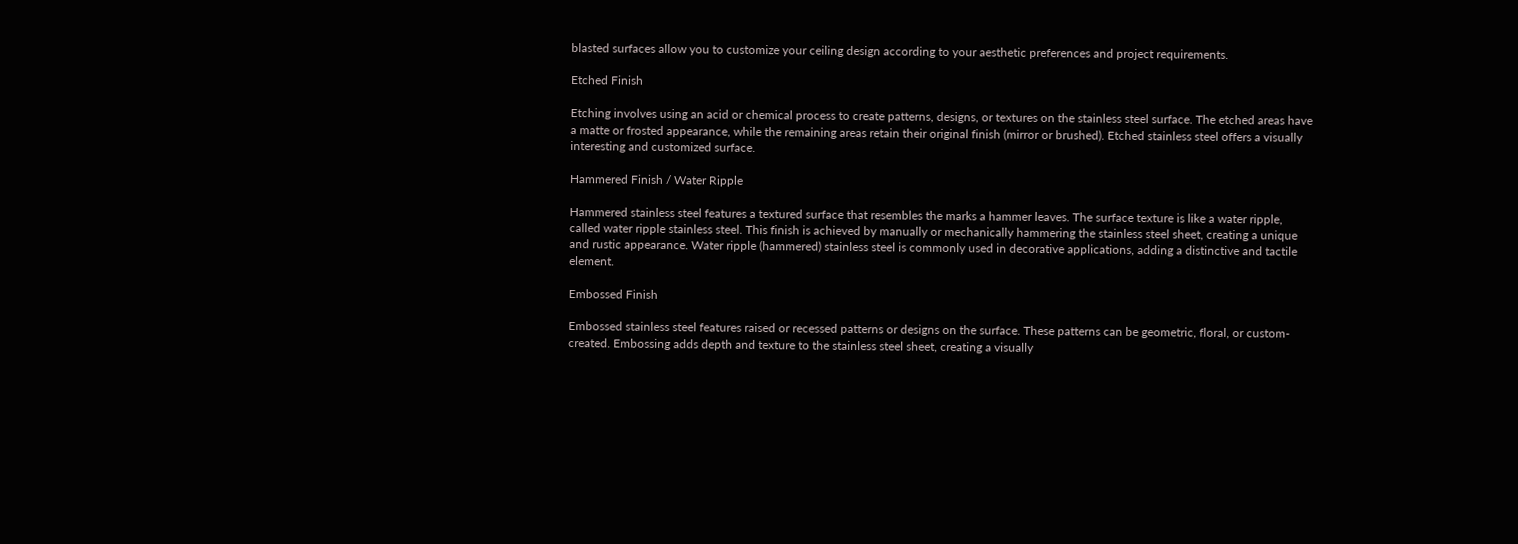blasted surfaces allow you to customize your ceiling design according to your aesthetic preferences and project requirements.

Etched Finish

Etching involves using an acid or chemical process to create patterns, designs, or textures on the stainless steel surface. The etched areas have a matte or frosted appearance, while the remaining areas retain their original finish (mirror or brushed). Etched stainless steel offers a visually interesting and customized surface.

Hammered Finish / Water Ripple

Hammered stainless steel features a textured surface that resembles the marks a hammer leaves. The surface texture is like a water ripple, called water ripple stainless steel. This finish is achieved by manually or mechanically hammering the stainless steel sheet, creating a unique and rustic appearance. Water ripple (hammered) stainless steel is commonly used in decorative applications, adding a distinctive and tactile element.

Embossed Finish

Embossed stainless steel features raised or recessed patterns or designs on the surface. These patterns can be geometric, floral, or custom-created. Embossing adds depth and texture to the stainless steel sheet, creating a visually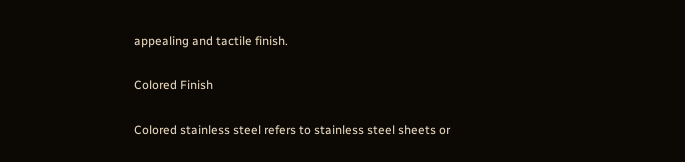appealing and tactile finish.

Colored Finish

Colored stainless steel refers to stainless steel sheets or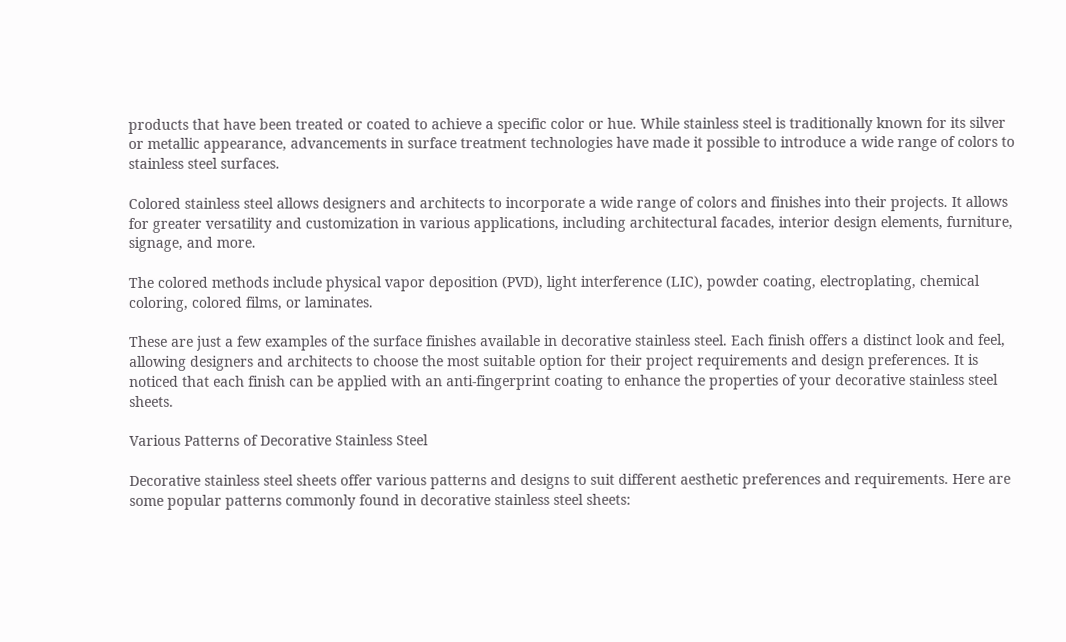products that have been treated or coated to achieve a specific color or hue. While stainless steel is traditionally known for its silver or metallic appearance, advancements in surface treatment technologies have made it possible to introduce a wide range of colors to stainless steel surfaces.

Colored stainless steel allows designers and architects to incorporate a wide range of colors and finishes into their projects. It allows for greater versatility and customization in various applications, including architectural facades, interior design elements, furniture, signage, and more.

The colored methods include physical vapor deposition (PVD), light interference (LIC), powder coating, electroplating, chemical coloring, colored films, or laminates.

These are just a few examples of the surface finishes available in decorative stainless steel. Each finish offers a distinct look and feel, allowing designers and architects to choose the most suitable option for their project requirements and design preferences. It is noticed that each finish can be applied with an anti-fingerprint coating to enhance the properties of your decorative stainless steel sheets.

Various Patterns of Decorative Stainless Steel

Decorative stainless steel sheets offer various patterns and designs to suit different aesthetic preferences and requirements. Here are some popular patterns commonly found in decorative stainless steel sheets: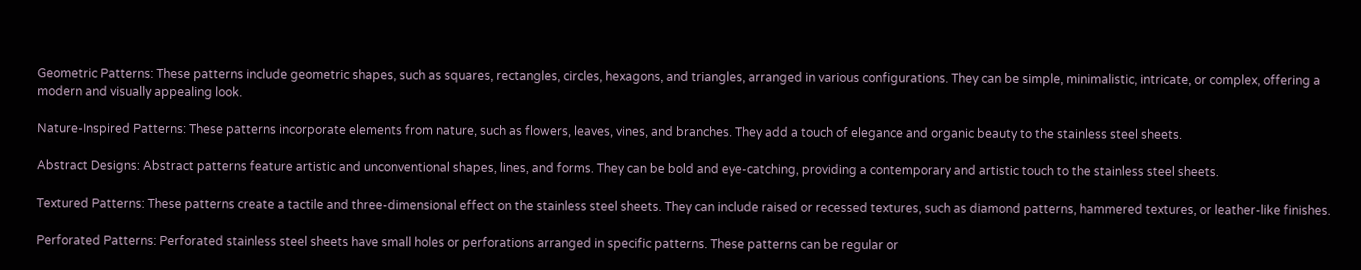Geometric Patterns: These patterns include geometric shapes, such as squares, rectangles, circles, hexagons, and triangles, arranged in various configurations. They can be simple, minimalistic, intricate, or complex, offering a modern and visually appealing look.

Nature-Inspired Patterns: These patterns incorporate elements from nature, such as flowers, leaves, vines, and branches. They add a touch of elegance and organic beauty to the stainless steel sheets.

Abstract Designs: Abstract patterns feature artistic and unconventional shapes, lines, and forms. They can be bold and eye-catching, providing a contemporary and artistic touch to the stainless steel sheets.

Textured Patterns: These patterns create a tactile and three-dimensional effect on the stainless steel sheets. They can include raised or recessed textures, such as diamond patterns, hammered textures, or leather-like finishes.

Perforated Patterns: Perforated stainless steel sheets have small holes or perforations arranged in specific patterns. These patterns can be regular or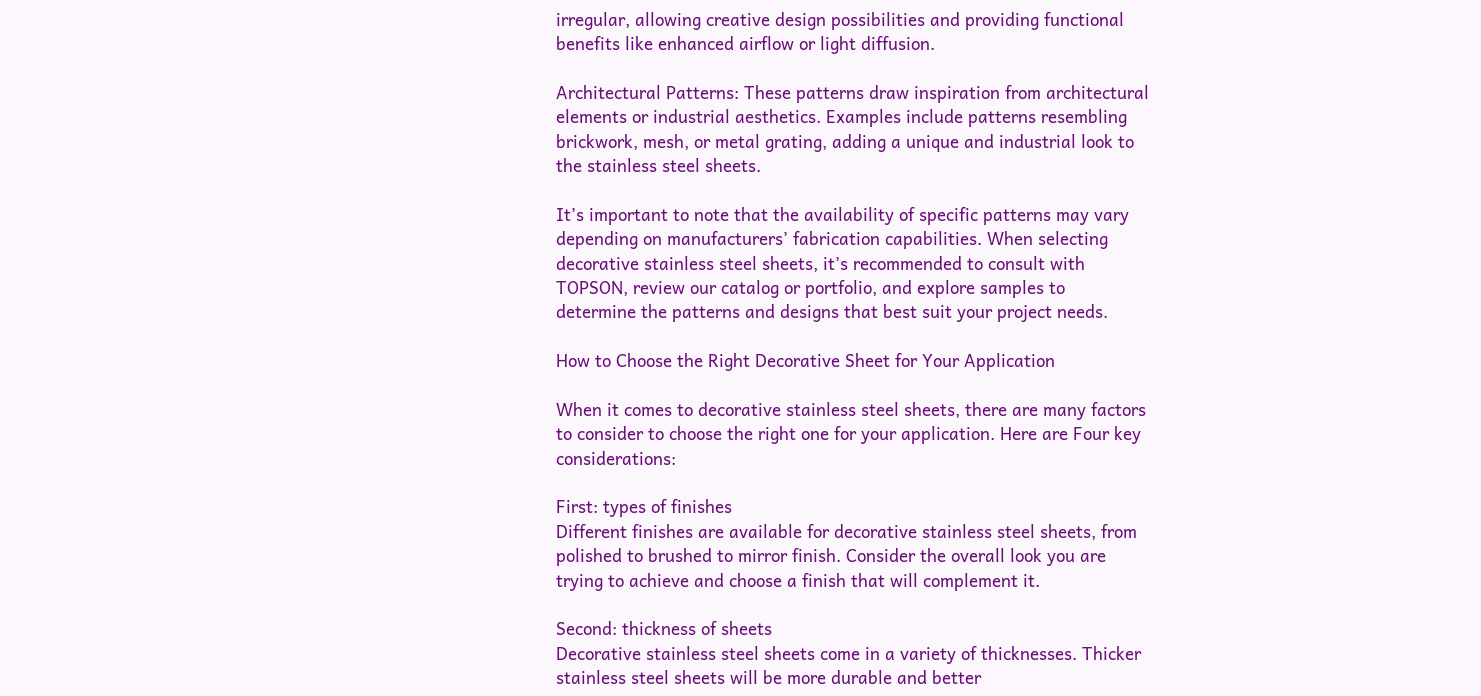irregular, allowing creative design possibilities and providing functional benefits like enhanced airflow or light diffusion.

Architectural Patterns: These patterns draw inspiration from architectural elements or industrial aesthetics. Examples include patterns resembling brickwork, mesh, or metal grating, adding a unique and industrial look to the stainless steel sheets.

It’s important to note that the availability of specific patterns may vary depending on manufacturers’ fabrication capabilities. When selecting decorative stainless steel sheets, it’s recommended to consult with TOPSON, review our catalog or portfolio, and explore samples to determine the patterns and designs that best suit your project needs.

How to Choose the Right Decorative Sheet for Your Application

When it comes to decorative stainless steel sheets, there are many factors to consider to choose the right one for your application. Here are Four key considerations:

First: types of finishes
Different finishes are available for decorative stainless steel sheets, from polished to brushed to mirror finish. Consider the overall look you are trying to achieve and choose a finish that will complement it.

Second: thickness of sheets
Decorative stainless steel sheets come in a variety of thicknesses. Thicker stainless steel sheets will be more durable and better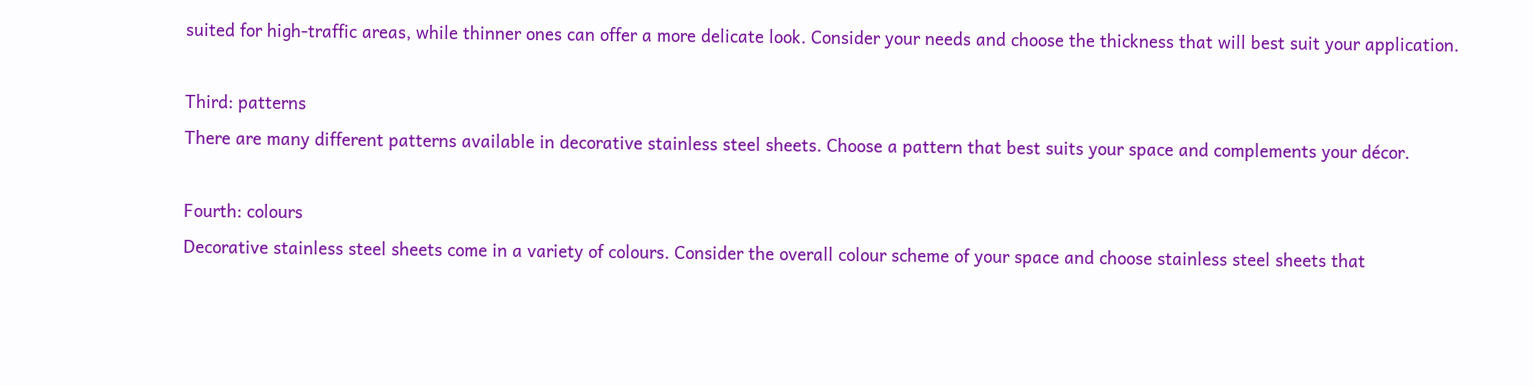suited for high-traffic areas, while thinner ones can offer a more delicate look. Consider your needs and choose the thickness that will best suit your application.

Third: patterns
There are many different patterns available in decorative stainless steel sheets. Choose a pattern that best suits your space and complements your décor.

Fourth: colours
Decorative stainless steel sheets come in a variety of colours. Consider the overall colour scheme of your space and choose stainless steel sheets that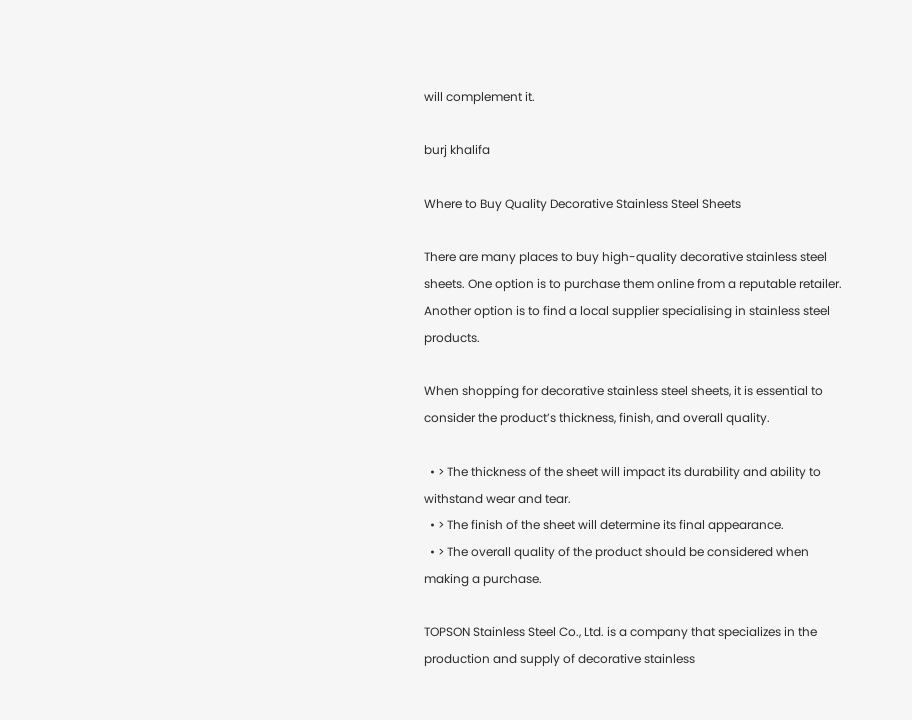will complement it.

burj khalifa

Where to Buy Quality Decorative Stainless Steel Sheets

There are many places to buy high-quality decorative stainless steel sheets. One option is to purchase them online from a reputable retailer. Another option is to find a local supplier specialising in stainless steel products.

When shopping for decorative stainless steel sheets, it is essential to consider the product’s thickness, finish, and overall quality.

  • > The thickness of the sheet will impact its durability and ability to withstand wear and tear.
  • > The finish of the sheet will determine its final appearance.
  • > The overall quality of the product should be considered when making a purchase.

TOPSON Stainless Steel Co., Ltd. is a company that specializes in the production and supply of decorative stainless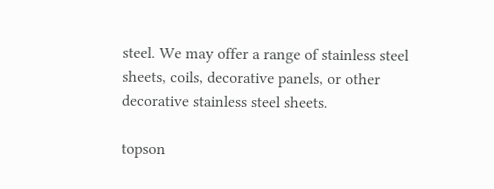steel. We may offer a range of stainless steel sheets, coils, decorative panels, or other decorative stainless steel sheets.

topson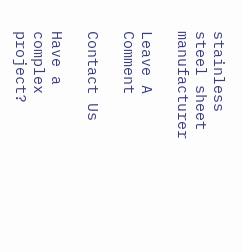stainless steel sheet manufacturer

Leave A Comment

Contact Us

Have a complex project?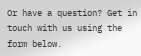Or have a question? Get in touch with us using the form below.